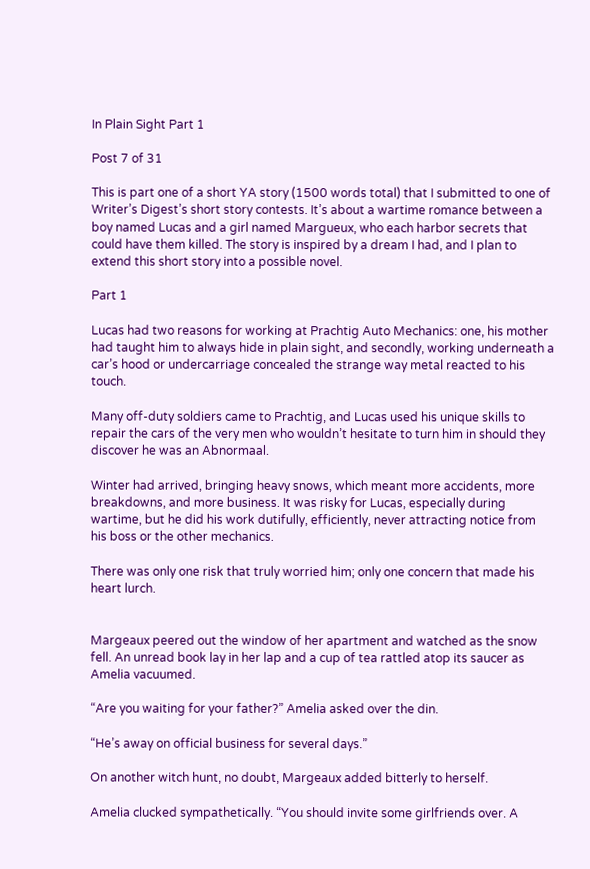In Plain Sight Part 1

Post 7 of 31

This is part one of a short YA story (1500 words total) that I submitted to one of Writer’s Digest’s short story contests. It’s about a wartime romance between a boy named Lucas and a girl named Margueux, who each harbor secrets that could have them killed. The story is inspired by a dream I had, and I plan to extend this short story into a possible novel.

Part 1

Lucas had two reasons for working at Prachtig Auto Mechanics: one, his mother had taught him to always hide in plain sight, and secondly, working underneath a car’s hood or undercarriage concealed the strange way metal reacted to his touch.

Many off-duty soldiers came to Prachtig, and Lucas used his unique skills to repair the cars of the very men who wouldn’t hesitate to turn him in should they discover he was an Abnormaal.

Winter had arrived, bringing heavy snows, which meant more accidents, more breakdowns, and more business. It was risky for Lucas, especially during wartime, but he did his work dutifully, efficiently, never attracting notice from his boss or the other mechanics.

There was only one risk that truly worried him; only one concern that made his heart lurch.


Margeaux peered out the window of her apartment and watched as the snow fell. An unread book lay in her lap and a cup of tea rattled atop its saucer as Amelia vacuumed.

“Are you waiting for your father?” Amelia asked over the din.

“He’s away on official business for several days.”

On another witch hunt, no doubt, Margeaux added bitterly to herself.

Amelia clucked sympathetically. “You should invite some girlfriends over. A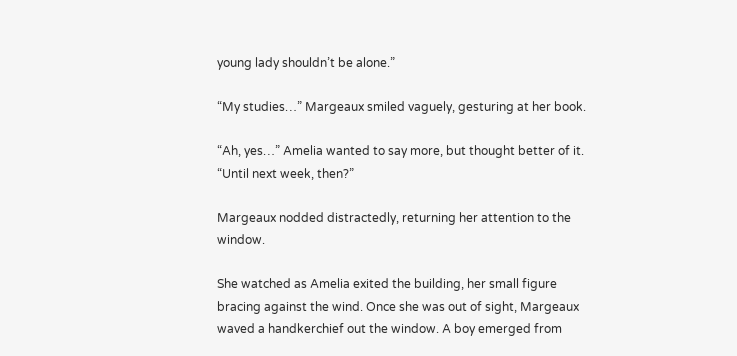young lady shouldn’t be alone.”

“My studies…” Margeaux smiled vaguely, gesturing at her book.

“Ah, yes…” Amelia wanted to say more, but thought better of it. “Until next week, then?”

Margeaux nodded distractedly, returning her attention to the window.

She watched as Amelia exited the building, her small figure bracing against the wind. Once she was out of sight, Margeaux waved a handkerchief out the window. A boy emerged from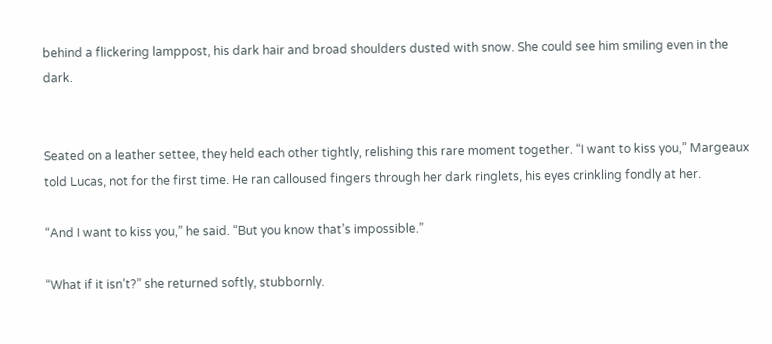behind a flickering lamppost, his dark hair and broad shoulders dusted with snow. She could see him smiling even in the dark.


Seated on a leather settee, they held each other tightly, relishing this rare moment together. “I want to kiss you,” Margeaux told Lucas, not for the first time. He ran calloused fingers through her dark ringlets, his eyes crinkling fondly at her.

“And I want to kiss you,” he said. “But you know that’s impossible.”

“What if it isn’t?” she returned softly, stubbornly.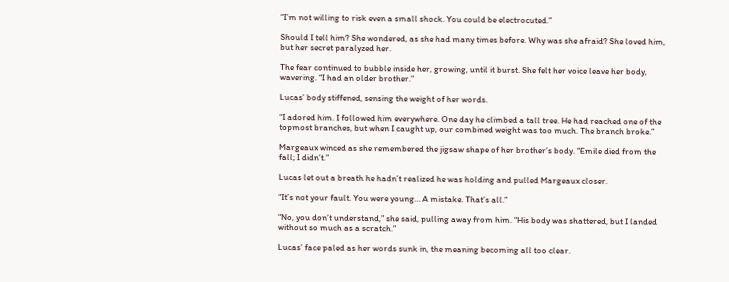“I’m not willing to risk even a small shock. You could be electrocuted.”

Should I tell him? She wondered, as she had many times before. Why was she afraid? She loved him, but her secret paralyzed her.

The fear continued to bubble inside her, growing, until it burst. She felt her voice leave her body, wavering. “I had an older brother.”

Lucas’ body stiffened, sensing the weight of her words.

“I adored him. I followed him everywhere. One day he climbed a tall tree. He had reached one of the topmost branches, but when I caught up, our combined weight was too much. The branch broke.”

Margeaux winced as she remembered the jigsaw shape of her brother’s body. “Emile died from the fall; I didn’t.”

Lucas let out a breath he hadn’t realized he was holding and pulled Margeaux closer.

“It’s not your fault. You were young… A mistake. That’s all.”

“No, you don’t understand,” she said, pulling away from him. “His body was shattered, but I landed without so much as a scratch.”

Lucas’ face paled as her words sunk in, the meaning becoming all too clear.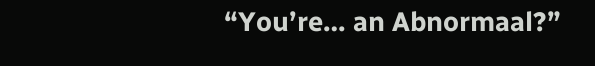“You’re… an Abnormaal?”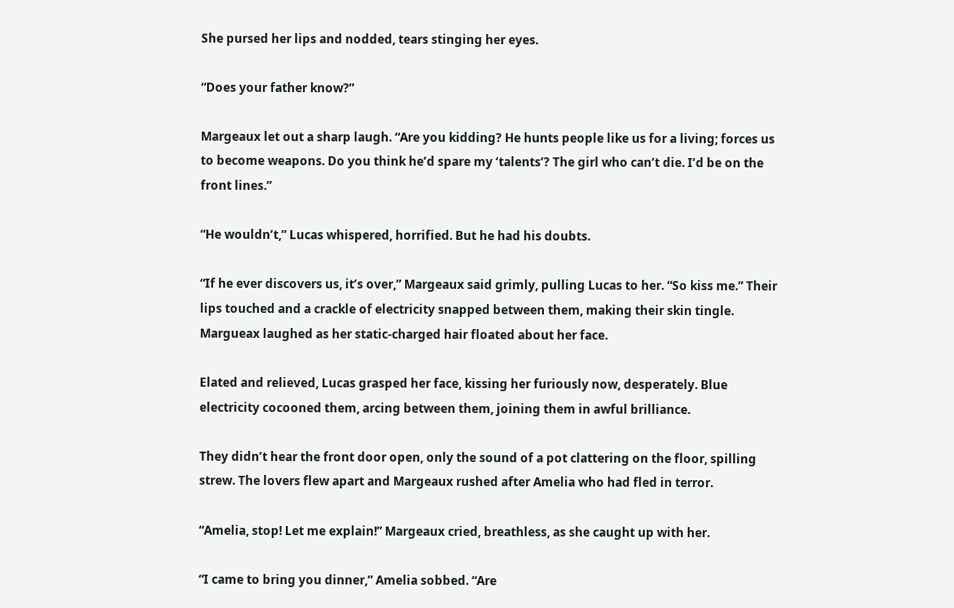She pursed her lips and nodded, tears stinging her eyes.

“Does your father know?”

Margeaux let out a sharp laugh. “Are you kidding? He hunts people like us for a living; forces us to become weapons. Do you think he’d spare my ‘talents’? The girl who can’t die. I’d be on the front lines.”

“He wouldn’t,” Lucas whispered, horrified. But he had his doubts.

“If he ever discovers us, it’s over,” Margeaux said grimly, pulling Lucas to her. “So kiss me.” Their lips touched and a crackle of electricity snapped between them, making their skin tingle. Margueax laughed as her static-charged hair floated about her face.

Elated and relieved, Lucas grasped her face, kissing her furiously now, desperately. Blue electricity cocooned them, arcing between them, joining them in awful brilliance.

They didn’t hear the front door open, only the sound of a pot clattering on the floor, spilling strew. The lovers flew apart and Margeaux rushed after Amelia who had fled in terror.

“Amelia, stop! Let me explain!” Margeaux cried, breathless, as she caught up with her.

“I came to bring you dinner,” Amelia sobbed. “Are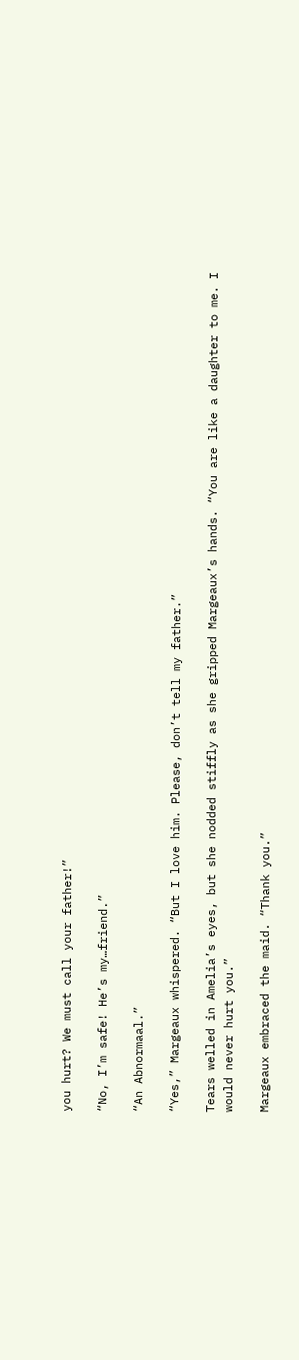you hurt? We must call your father!”

“No, I’m safe! He’s my…friend.”

“An Abnormaal.”

“Yes,” Margeaux whispered. “But I love him. Please, don’t tell my father.”

Tears welled in Amelia’s eyes, but she nodded stiffly as she gripped Margeaux’s hands. “You are like a daughter to me. I would never hurt you.”

Margeaux embraced the maid. “Thank you.”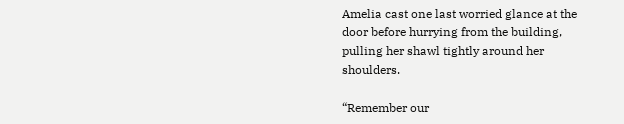Amelia cast one last worried glance at the door before hurrying from the building, pulling her shawl tightly around her shoulders.

“Remember our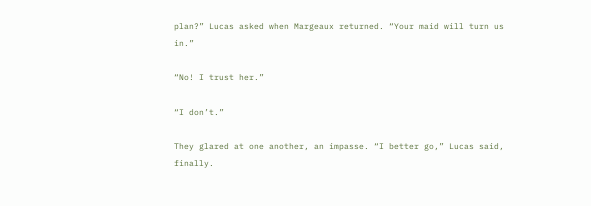plan?” Lucas asked when Margeaux returned. “Your maid will turn us in.”

“No! I trust her.”

“I don’t.”

They glared at one another, an impasse. “I better go,” Lucas said, finally.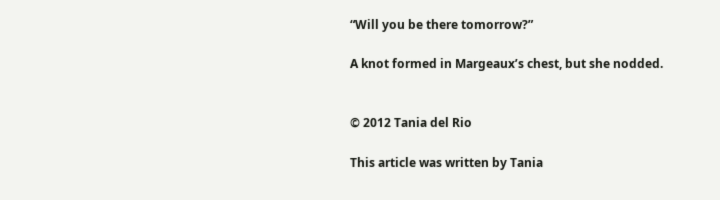“Will you be there tomorrow?”

A knot formed in Margeaux’s chest, but she nodded.


© 2012 Tania del Rio

This article was written by Tania